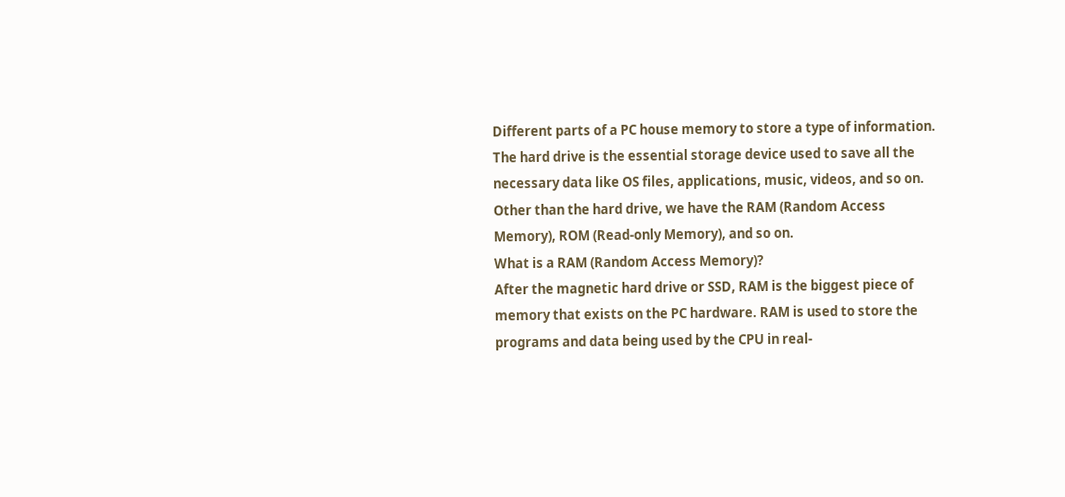Different parts of a PC house memory to store a type of information. The hard drive is the essential storage device used to save all the necessary data like OS files, applications, music, videos, and so on. Other than the hard drive, we have the RAM (Random Access Memory), ROM (Read-only Memory), and so on.
What is a RAM (Random Access Memory)?
After the magnetic hard drive or SSD, RAM is the biggest piece of memory that exists on the PC hardware. RAM is used to store the programs and data being used by the CPU in real-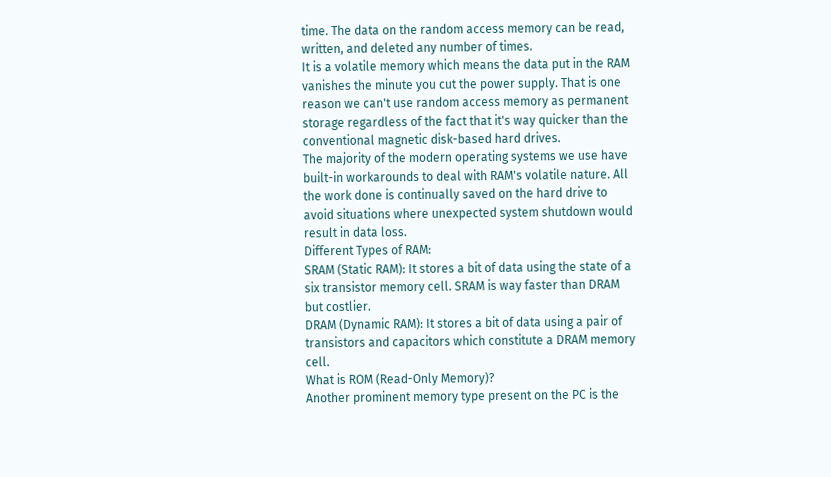time. The data on the random access memory can be read, written, and deleted any number of times.
It is a volatile memory which means the data put in the RAM vanishes the minute you cut the power supply. That is one reason we can't use random access memory as permanent storage regardless of the fact that it's way quicker than the conventional magnetic disk-based hard drives.
The majority of the modern operating systems we use have built-in workarounds to deal with RAM's volatile nature. All the work done is continually saved on the hard drive to avoid situations where unexpected system shutdown would result in data loss.
Different Types of RAM:
SRAM (Static RAM): It stores a bit of data using the state of a six transistor memory cell. SRAM is way faster than DRAM but costlier.
DRAM (Dynamic RAM): It stores a bit of data using a pair of transistors and capacitors which constitute a DRAM memory cell.
What is ROM (Read-Only Memory)?
Another prominent memory type present on the PC is the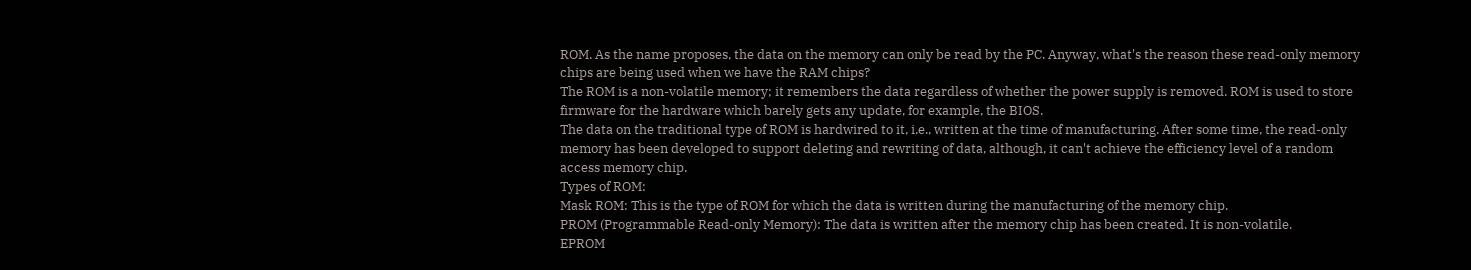ROM. As the name proposes, the data on the memory can only be read by the PC. Anyway, what's the reason these read-only memory chips are being used when we have the RAM chips?
The ROM is a non-volatile memory; it remembers the data regardless of whether the power supply is removed. ROM is used to store firmware for the hardware which barely gets any update, for example, the BIOS.
The data on the traditional type of ROM is hardwired to it, i.e., written at the time of manufacturing. After some time, the read-only memory has been developed to support deleting and rewriting of data, although, it can't achieve the efficiency level of a random access memory chip.
Types of ROM:
Mask ROM: This is the type of ROM for which the data is written during the manufacturing of the memory chip.
PROM (Programmable Read-only Memory): The data is written after the memory chip has been created. It is non-volatile.
EPROM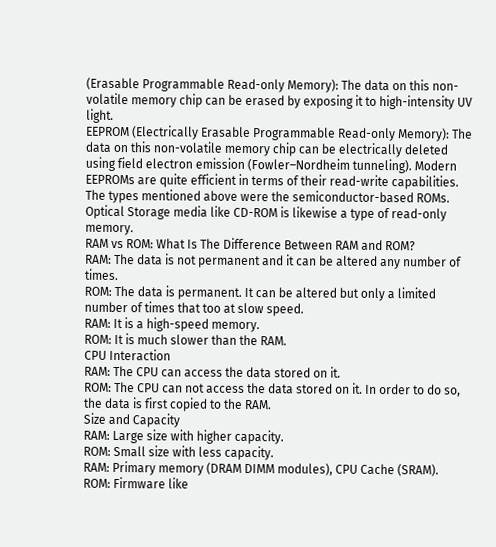(Erasable Programmable Read-only Memory): The data on this non-volatile memory chip can be erased by exposing it to high-intensity UV light.
EEPROM (Electrically Erasable Programmable Read-only Memory): The data on this non-volatile memory chip can be electrically deleted using field electron emission (Fowler–Nordheim tunneling). Modern EEPROMs are quite efficient in terms of their read-write capabilities.
The types mentioned above were the semiconductor-based ROMs. Optical Storage media like CD-ROM is likewise a type of read-only memory.
RAM vs ROM: What Is The Difference Between RAM and ROM?
RAM: The data is not permanent and it can be altered any number of times.
ROM: The data is permanent. It can be altered but only a limited number of times that too at slow speed.
RAM: It is a high-speed memory.
ROM: It is much slower than the RAM.
CPU Interaction
RAM: The CPU can access the data stored on it.
ROM: The CPU can not access the data stored on it. In order to do so, the data is first copied to the RAM.
Size and Capacity
RAM: Large size with higher capacity.
ROM: Small size with less capacity.
RAM: Primary memory (DRAM DIMM modules), CPU Cache (SRAM).
ROM: Firmware like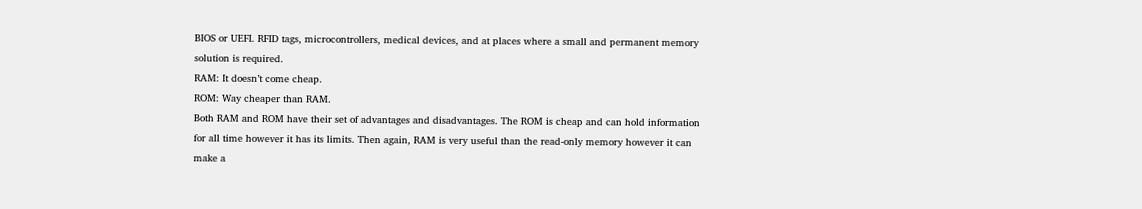BIOS or UEFI. RFID tags, microcontrollers, medical devices, and at places where a small and permanent memory solution is required.
RAM: It doesn’t come cheap.
ROM: Way cheaper than RAM.
Both RAM and ROM have their set of advantages and disadvantages. The ROM is cheap and can hold information for all time however it has its limits. Then again, RAM is very useful than the read-only memory however it can make a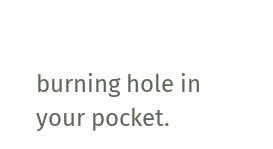burning hole in your pocket.